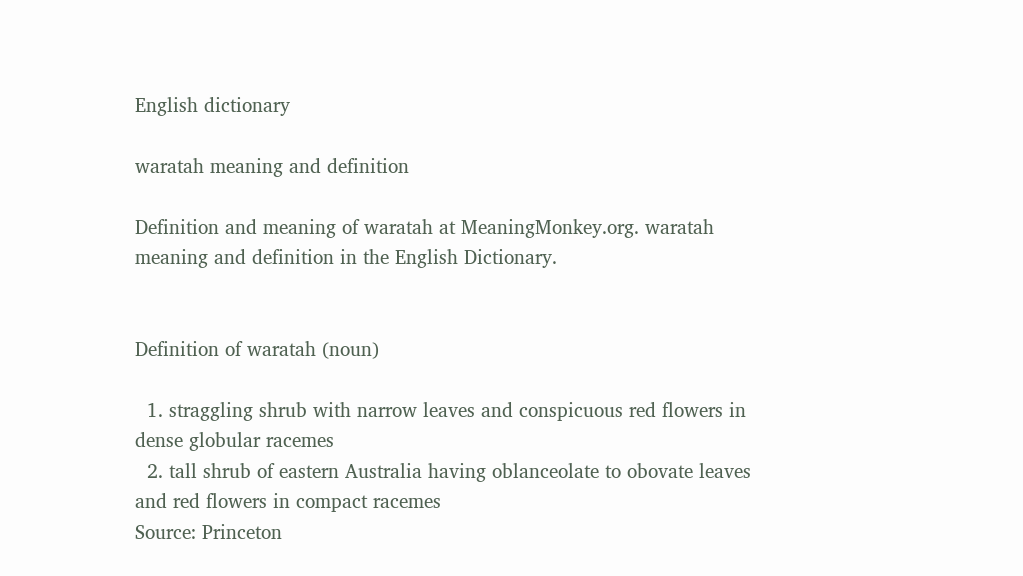English dictionary

waratah meaning and definition

Definition and meaning of waratah at MeaningMonkey.org. waratah meaning and definition in the English Dictionary.


Definition of waratah (noun)

  1. straggling shrub with narrow leaves and conspicuous red flowers in dense globular racemes
  2. tall shrub of eastern Australia having oblanceolate to obovate leaves and red flowers in compact racemes
Source: Princeton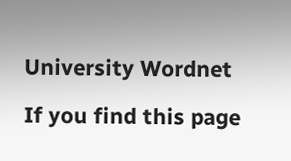University Wordnet

If you find this page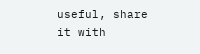useful, share it with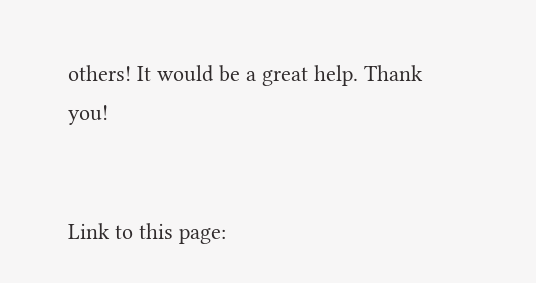others! It would be a great help. Thank you!


Link to this page: